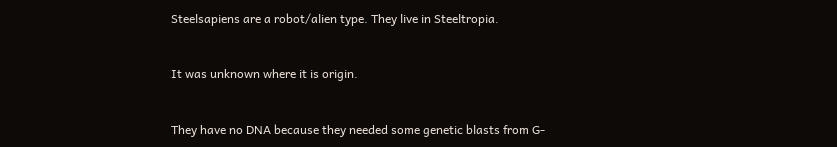Steelsapiens are a robot/alien type. They live in Steeltropia.


It was unknown where it is origin.


They have no DNA because they needed some genetic blasts from G-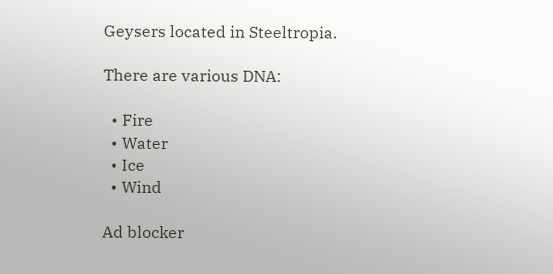Geysers located in Steeltropia.

There are various DNA:

  • Fire
  • Water
  • Ice
  • Wind

Ad blocker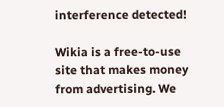interference detected!

Wikia is a free-to-use site that makes money from advertising. We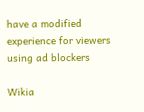have a modified experience for viewers using ad blockers

Wikia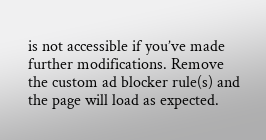is not accessible if you’ve made further modifications. Remove the custom ad blocker rule(s) and the page will load as expected.